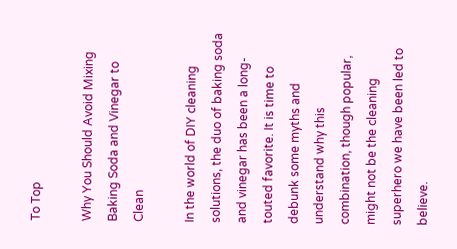To Top

Why You Should Avoid Mixing Baking Soda and Vinegar to Clean

In the world of DIY cleaning solutions, the duo of baking soda and vinegar has been a long-touted favorite. It is time to debunk some myths and understand why this combination, though popular, might not be the cleaning superhero we have been led to believe.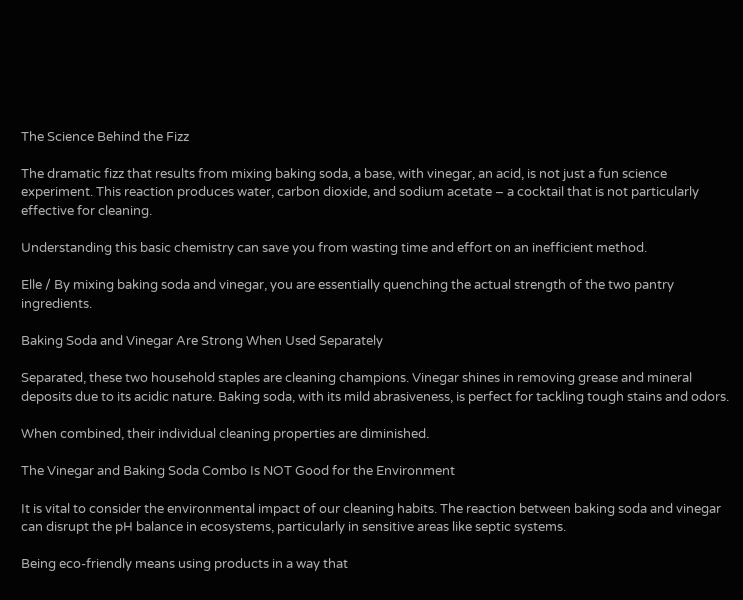The Science Behind the Fizz

The dramatic fizz that results from mixing baking soda, a base, with vinegar, an acid, is not just a fun science experiment. This reaction produces water, carbon dioxide, and sodium acetate – a cocktail that is not particularly effective for cleaning.

Understanding this basic chemistry can save you from wasting time and effort on an inefficient method.

Elle / By mixing baking soda and vinegar, you are essentially quenching the actual strength of the two pantry ingredients.

Baking Soda and Vinegar Are Strong When Used Separately

Separated, these two household staples are cleaning champions. Vinegar shines in removing grease and mineral deposits due to its acidic nature. Baking soda, with its mild abrasiveness, is perfect for tackling tough stains and odors.

When combined, their individual cleaning properties are diminished.

The Vinegar and Baking Soda Combo Is NOT Good for the Environment

It is vital to consider the environmental impact of our cleaning habits. The reaction between baking soda and vinegar can disrupt the pH balance in ecosystems, particularly in sensitive areas like septic systems.

Being eco-friendly means using products in a way that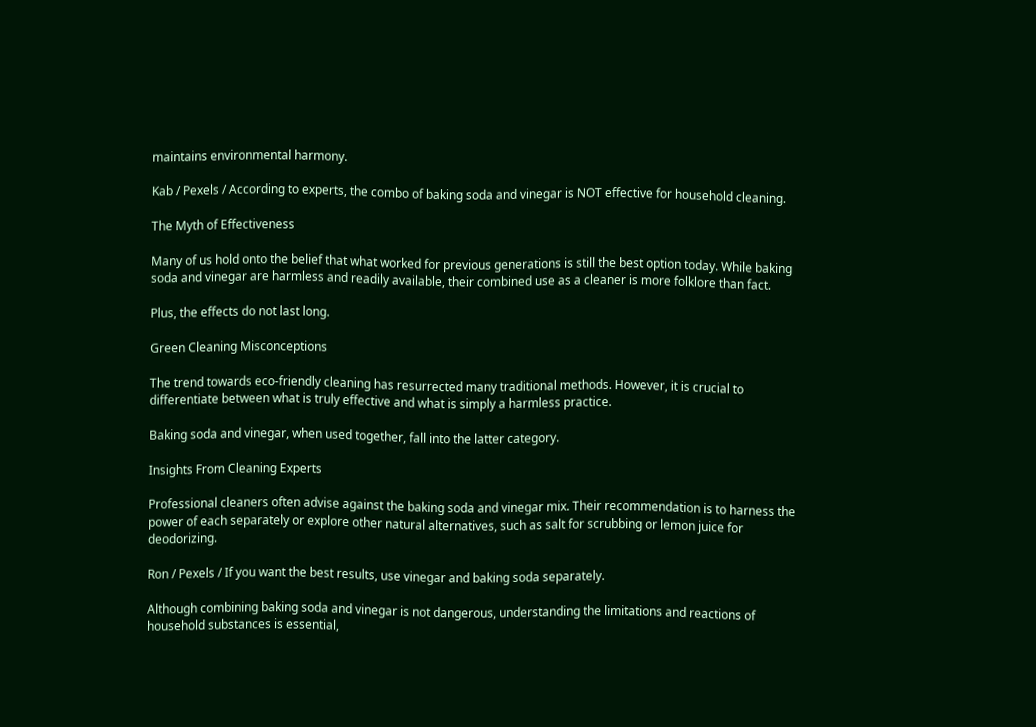maintains environmental harmony.

Kab / Pexels / According to experts, the combo of baking soda and vinegar is NOT effective for household cleaning.

The Myth of Effectiveness

Many of us hold onto the belief that what worked for previous generations is still the best option today. While baking soda and vinegar are harmless and readily available, their combined use as a cleaner is more folklore than fact.

Plus, the effects do not last long.

Green Cleaning Misconceptions

The trend towards eco-friendly cleaning has resurrected many traditional methods. However, it is crucial to differentiate between what is truly effective and what is simply a harmless practice.

Baking soda and vinegar, when used together, fall into the latter category.

Insights From Cleaning Experts

Professional cleaners often advise against the baking soda and vinegar mix. Their recommendation is to harness the power of each separately or explore other natural alternatives, such as salt for scrubbing or lemon juice for deodorizing.

Ron / Pexels / If you want the best results, use vinegar and baking soda separately.

Although combining baking soda and vinegar is not dangerous, understanding the limitations and reactions of household substances is essential,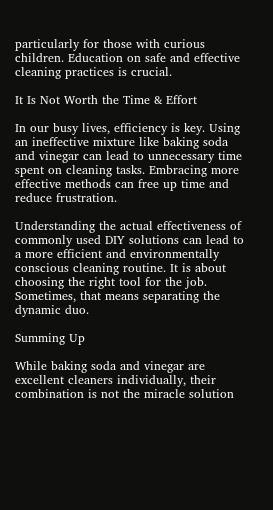particularly for those with curious children. Education on safe and effective cleaning practices is crucial.

It Is Not Worth the Time & Effort

In our busy lives, efficiency is key. Using an ineffective mixture like baking soda and vinegar can lead to unnecessary time spent on cleaning tasks. Embracing more effective methods can free up time and reduce frustration.

Understanding the actual effectiveness of commonly used DIY solutions can lead to a more efficient and environmentally conscious cleaning routine. It is about choosing the right tool for the job. Sometimes, that means separating the dynamic duo.

Summing Up

While baking soda and vinegar are excellent cleaners individually, their combination is not the miracle solution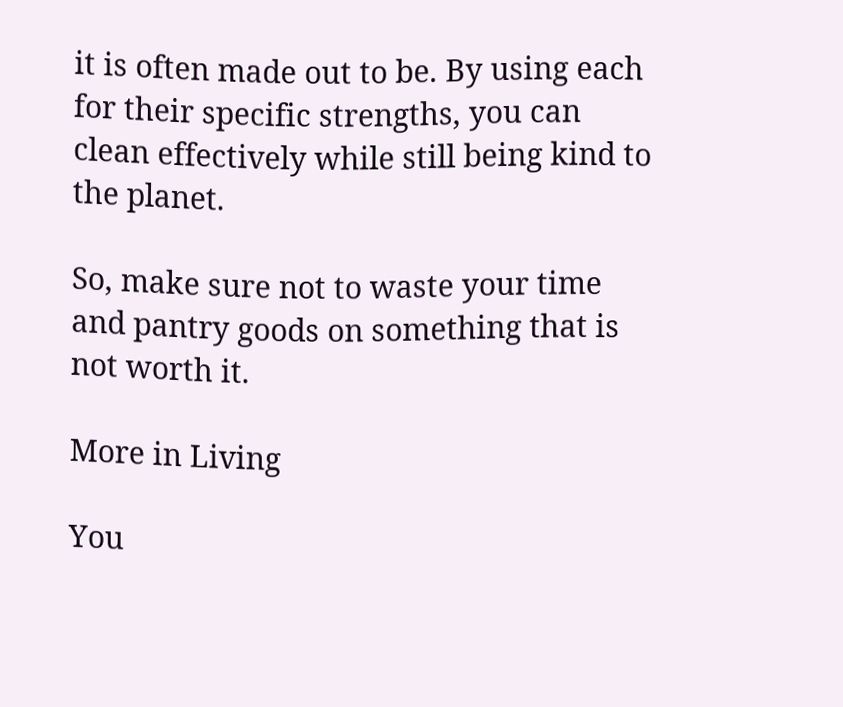it is often made out to be. By using each for their specific strengths, you can clean effectively while still being kind to the planet.

So, make sure not to waste your time and pantry goods on something that is not worth it.

More in Living

You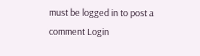must be logged in to post a comment Login